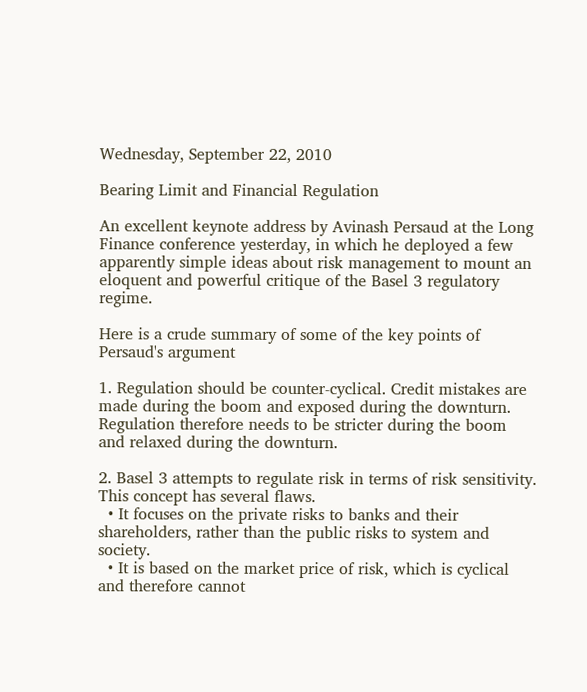Wednesday, September 22, 2010

Bearing Limit and Financial Regulation

An excellent keynote address by Avinash Persaud at the Long Finance conference yesterday, in which he deployed a few apparently simple ideas about risk management to mount an eloquent and powerful critique of the Basel 3 regulatory regime.

Here is a crude summary of some of the key points of Persaud's argument

1. Regulation should be counter-cyclical. Credit mistakes are made during the boom and exposed during the downturn. Regulation therefore needs to be stricter during the boom and relaxed during the downturn.

2. Basel 3 attempts to regulate risk in terms of risk sensitivity. This concept has several flaws.
  • It focuses on the private risks to banks and their shareholders, rather than the public risks to system and society.
  • It is based on the market price of risk, which is cyclical and therefore cannot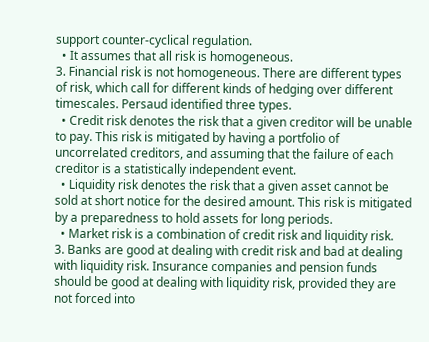support counter-cyclical regulation.
  • It assumes that all risk is homogeneous.
3. Financial risk is not homogeneous. There are different types of risk, which call for different kinds of hedging over different timescales. Persaud identified three types.
  • Credit risk denotes the risk that a given creditor will be unable to pay. This risk is mitigated by having a portfolio of uncorrelated creditors, and assuming that the failure of each creditor is a statistically independent event.
  • Liquidity risk denotes the risk that a given asset cannot be sold at short notice for the desired amount. This risk is mitigated by a preparedness to hold assets for long periods.
  • Market risk is a combination of credit risk and liquidity risk.
3. Banks are good at dealing with credit risk and bad at dealing with liquidity risk. Insurance companies and pension funds should be good at dealing with liquidity risk, provided they are not forced into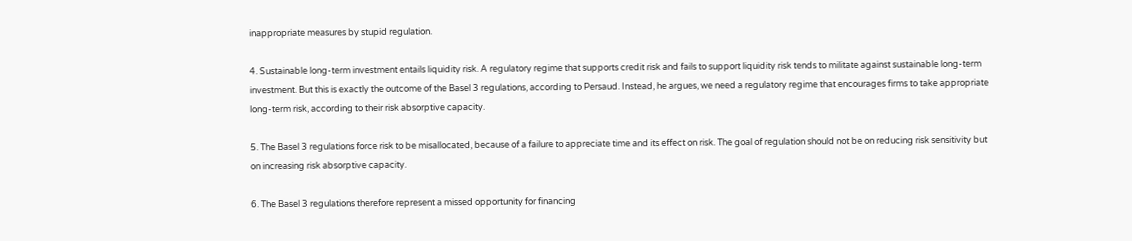inappropriate measures by stupid regulation.

4. Sustainable long-term investment entails liquidity risk. A regulatory regime that supports credit risk and fails to support liquidity risk tends to militate against sustainable long-term investment. But this is exactly the outcome of the Basel 3 regulations, according to Persaud. Instead, he argues, we need a regulatory regime that encourages firms to take appropriate long-term risk, according to their risk absorptive capacity.

5. The Basel 3 regulations force risk to be misallocated, because of a failure to appreciate time and its effect on risk. The goal of regulation should not be on reducing risk sensitivity but on increasing risk absorptive capacity.

6. The Basel 3 regulations therefore represent a missed opportunity for financing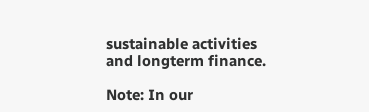sustainable activities and longterm finance.

Note: In our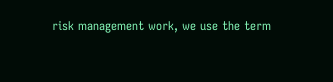risk management work, we use the term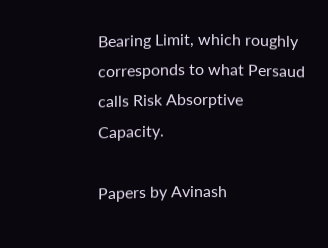Bearing Limit, which roughly corresponds to what Persaud calls Risk Absorptive Capacity.

Papers by Avinash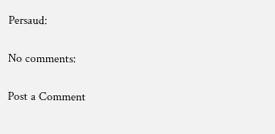Persaud:

No comments:

Post a Comment